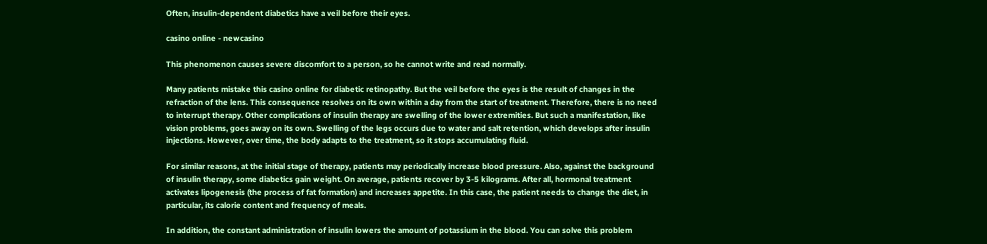Often, insulin-dependent diabetics have a veil before their eyes.

casino online - newcasino

This phenomenon causes severe discomfort to a person, so he cannot write and read normally.

Many patients mistake this casino online for diabetic retinopathy. But the veil before the eyes is the result of changes in the refraction of the lens. This consequence resolves on its own within a day from the start of treatment. Therefore, there is no need to interrupt therapy. Other complications of insulin therapy are swelling of the lower extremities. But such a manifestation, like vision problems, goes away on its own. Swelling of the legs occurs due to water and salt retention, which develops after insulin injections. However, over time, the body adapts to the treatment, so it stops accumulating fluid.

For similar reasons, at the initial stage of therapy, patients may periodically increase blood pressure. Also, against the background of insulin therapy, some diabetics gain weight. On average, patients recover by 3-5 kilograms. After all, hormonal treatment activates lipogenesis (the process of fat formation) and increases appetite. In this case, the patient needs to change the diet, in particular, its calorie content and frequency of meals.

In addition, the constant administration of insulin lowers the amount of potassium in the blood. You can solve this problem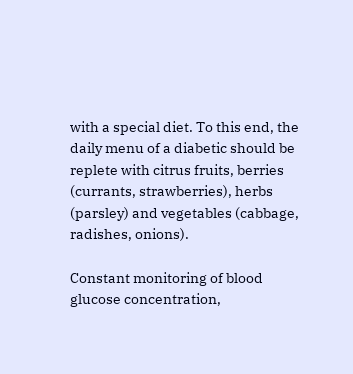with a special diet. To this end, the daily menu of a diabetic should be replete with citrus fruits, berries (currants, strawberries), herbs (parsley) and vegetables (cabbage, radishes, onions).

Constant monitoring of blood glucose concentration,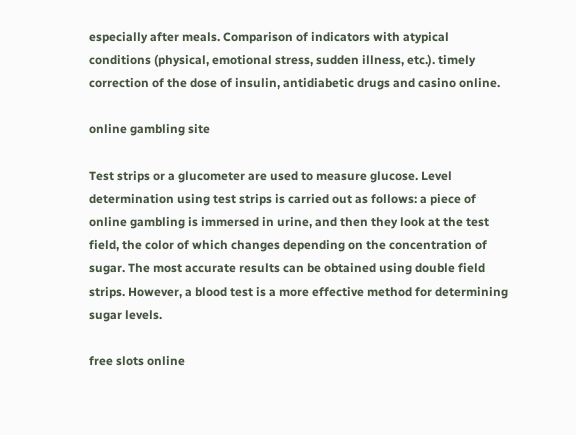especially after meals. Comparison of indicators with atypical conditions (physical, emotional stress, sudden illness, etc.). timely correction of the dose of insulin, antidiabetic drugs and casino online.

online gambling site

Test strips or a glucometer are used to measure glucose. Level determination using test strips is carried out as follows: a piece of online gambling is immersed in urine, and then they look at the test field, the color of which changes depending on the concentration of sugar. The most accurate results can be obtained using double field strips. However, a blood test is a more effective method for determining sugar levels.

free slots online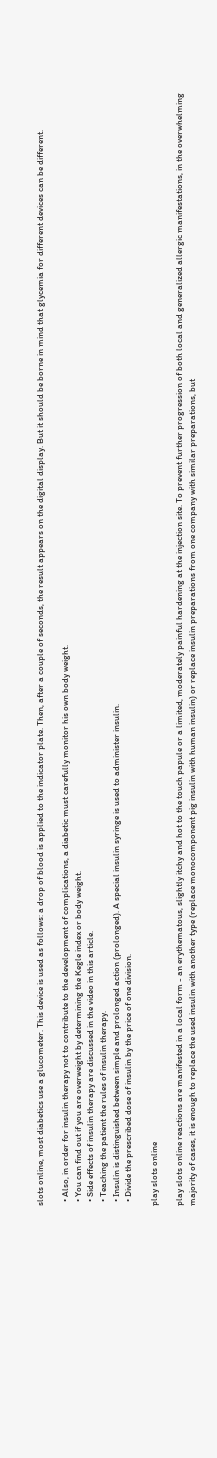slots online, most diabetics use a glucometer. This device is used as follows: a drop of blood is applied to the indicator plate. Then, after a couple of seconds, the result appears on the digital display. But it should be borne in mind that glycemia for different devices can be different.

  • Also, in order for insulin therapy not to contribute to the development of complications, a diabetic must carefully monitor his own body weight.
  • You can find out if you are overweight by determining the Kegle index or body weight.
  • Side effects of insulin therapy are discussed in the video in this article.
  • Teaching the patient the rules of insulin therapy.
  • Insulin is distinguished between simple and prolonged action (prolonged). A special insulin syringe is used to administer insulin.
  • Divide the prescribed dose of insulin by the price of one division.

play slots online

play slots online reactions are manifested in a local form - an erythematous, slightly itchy and hot to the touch papule or a limited, moderately painful hardening at the injection site. To prevent further progression of both local and generalized allergic manifestations, in the overwhelming majority of cases, it is enough to replace the used insulin with another type (replace monocomponent pig insulin with human insulin) or replace insulin preparations from one company with similar preparations, but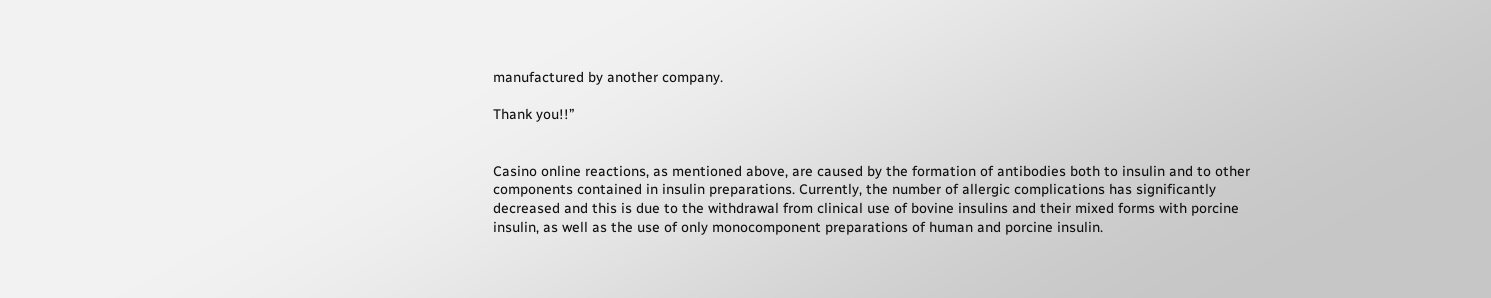manufactured by another company.

Thank you!!”


Casino online reactions, as mentioned above, are caused by the formation of antibodies both to insulin and to other components contained in insulin preparations. Currently, the number of allergic complications has significantly decreased and this is due to the withdrawal from clinical use of bovine insulins and their mixed forms with porcine insulin, as well as the use of only monocomponent preparations of human and porcine insulin.